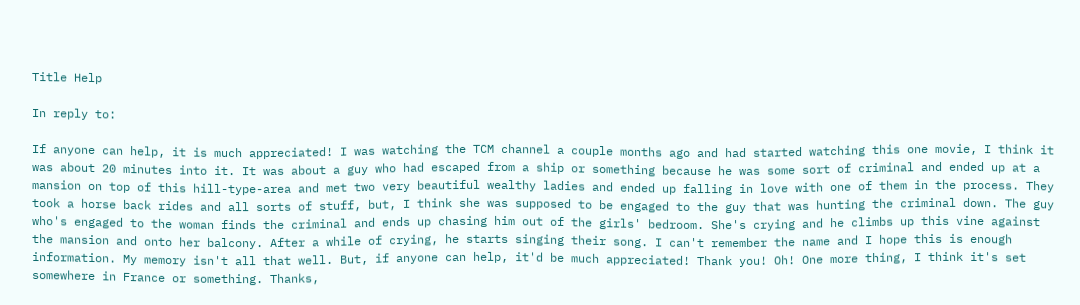Title Help

In reply to:

If anyone can help, it is much appreciated! I was watching the TCM channel a couple months ago and had started watching this one movie, I think it was about 20 minutes into it. It was about a guy who had escaped from a ship or something because he was some sort of criminal and ended up at a mansion on top of this hill-type-area and met two very beautiful wealthy ladies and ended up falling in love with one of them in the process. They took a horse back rides and all sorts of stuff, but, I think she was supposed to be engaged to the guy that was hunting the criminal down. The guy who's engaged to the woman finds the criminal and ends up chasing him out of the girls' bedroom. She's crying and he climbs up this vine against the mansion and onto her balcony. After a while of crying, he starts singing their song. I can't remember the name and I hope this is enough information. My memory isn't all that well. But, if anyone can help, it'd be much appreciated! Thank you! Oh! One more thing, I think it's set somewhere in France or something. Thanks,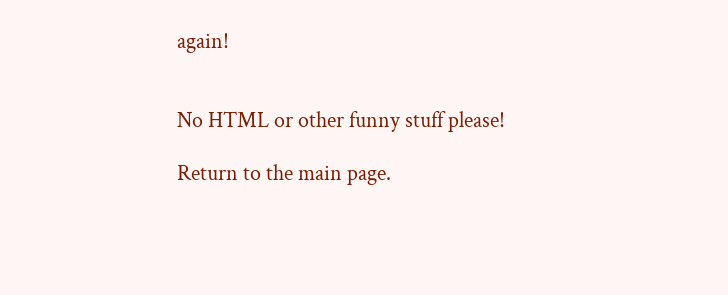again!


No HTML or other funny stuff please!

Return to the main page.